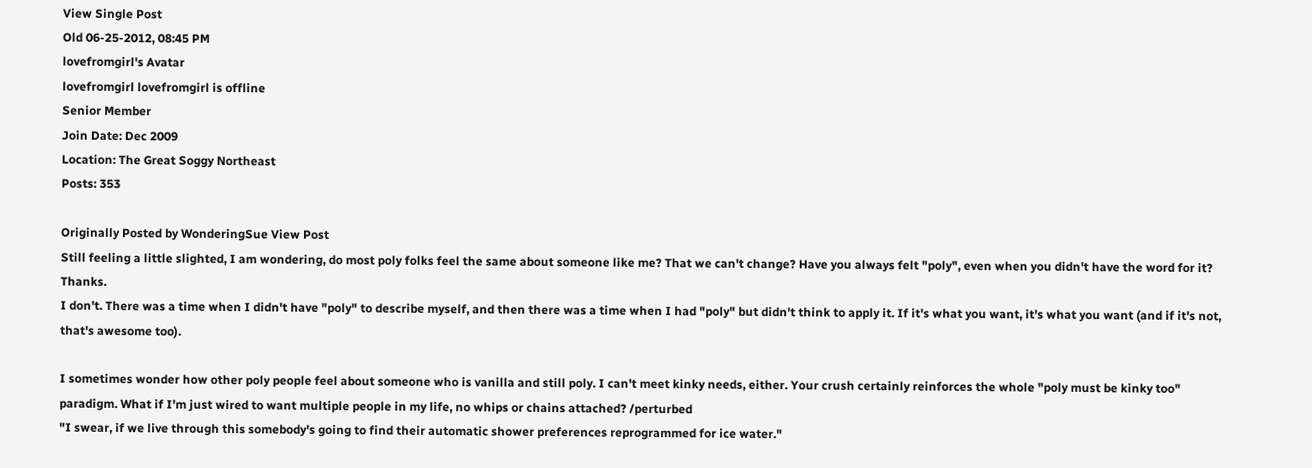View Single Post
Old 06-25-2012, 08:45 PM
lovefromgirl's Avatar
lovefromgirl lovefromgirl is offline
Senior Member
Join Date: Dec 2009
Location: The Great Soggy Northeast
Posts: 353

Originally Posted by WonderingSue View Post
Still feeling a little slighted, I am wondering, do most poly folks feel the same about someone like me? That we can't change? Have you always felt "poly", even when you didn't have the word for it? Thanks.
I don't. There was a time when I didn't have "poly" to describe myself, and then there was a time when I had "poly" but didn't think to apply it. If it's what you want, it's what you want (and if it's not, that's awesome too).

I sometimes wonder how other poly people feel about someone who is vanilla and still poly. I can't meet kinky needs, either. Your crush certainly reinforces the whole "poly must be kinky too" paradigm. What if I'm just wired to want multiple people in my life, no whips or chains attached? /perturbed
"I swear, if we live through this somebody's going to find their automatic shower preferences reprogrammed for ice water."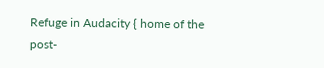Refuge in Audacity { home of the post-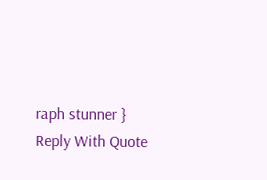raph stunner }
Reply With Quote